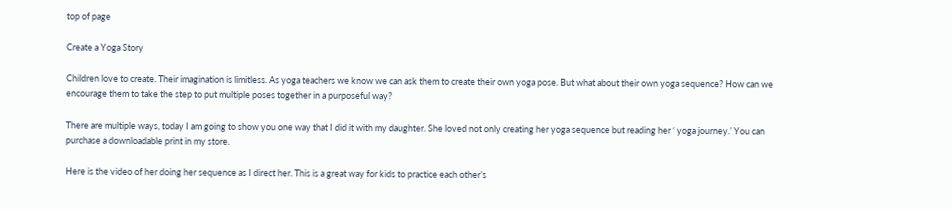top of page

Create a Yoga Story

Children love to create. Their imagination is limitless. As yoga teachers we know we can ask them to create their own yoga pose. But what about their own yoga sequence? How can we encourage them to take the step to put multiple poses together in a purposeful way?

There are multiple ways, today I am going to show you one way that I did it with my daughter. She loved not only creating her yoga sequence but reading her ‘ yoga journey.’ You can purchase a downloadable print in my store.

Here is the video of her doing her sequence as I direct her. This is a great way for kids to practice each other’s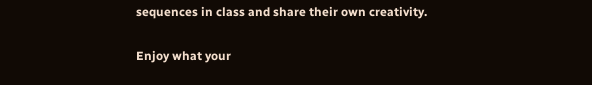sequences in class and share their own creativity.

Enjoy what your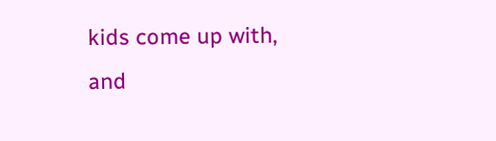kids come up with, and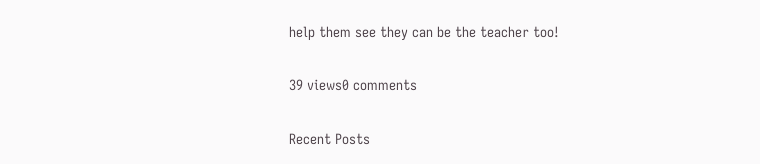help them see they can be the teacher too!

39 views0 comments

Recent Posts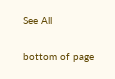See All


bottom of page